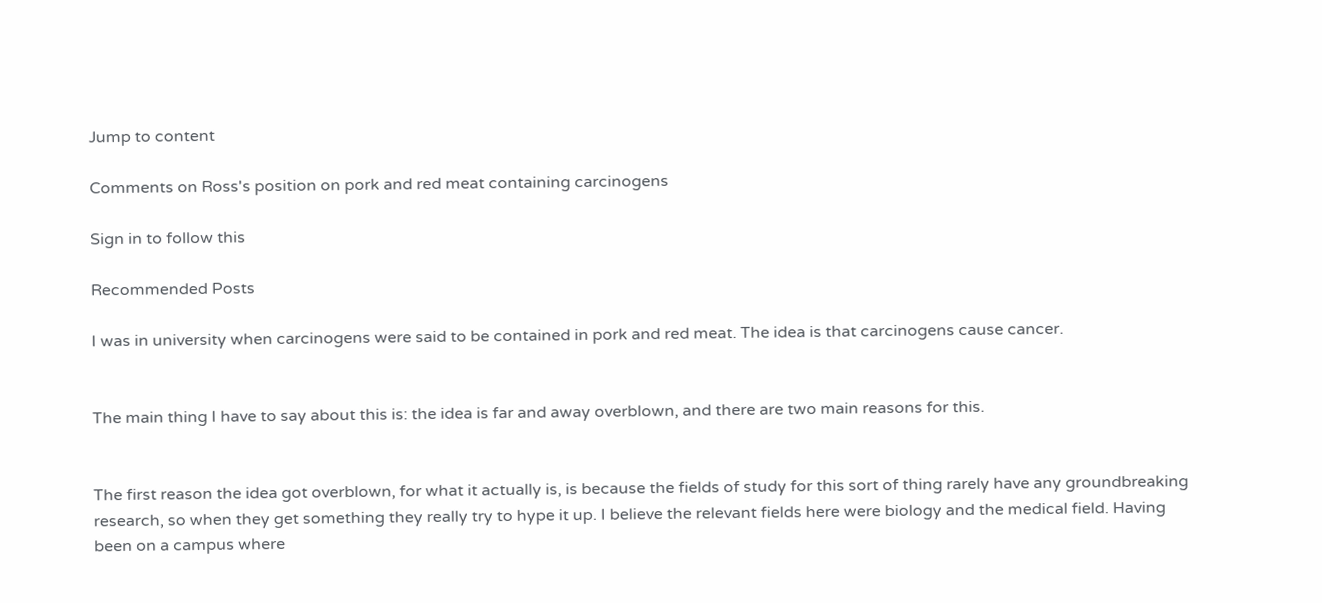Jump to content

Comments on Ross's position on pork and red meat containing carcinogens

Sign in to follow this

Recommended Posts

I was in university when carcinogens were said to be contained in pork and red meat. The idea is that carcinogens cause cancer.


The main thing I have to say about this is: the idea is far and away overblown, and there are two main reasons for this.


The first reason the idea got overblown, for what it actually is, is because the fields of study for this sort of thing rarely have any groundbreaking research, so when they get something they really try to hype it up. I believe the relevant fields here were biology and the medical field. Having been on a campus where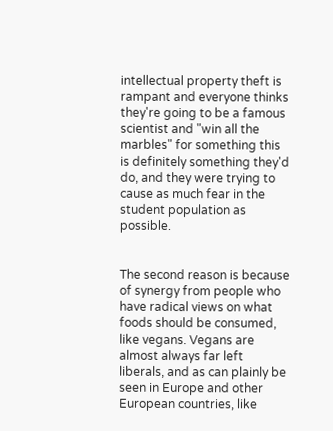intellectual property theft is rampant and everyone thinks they're going to be a famous scientist and "win all the marbles" for something this is definitely something they'd do, and they were trying to cause as much fear in the student population as possible.


The second reason is because of synergy from people who have radical views on what foods should be consumed, like vegans. Vegans are almost always far left liberals, and as can plainly be seen in Europe and other European countries, like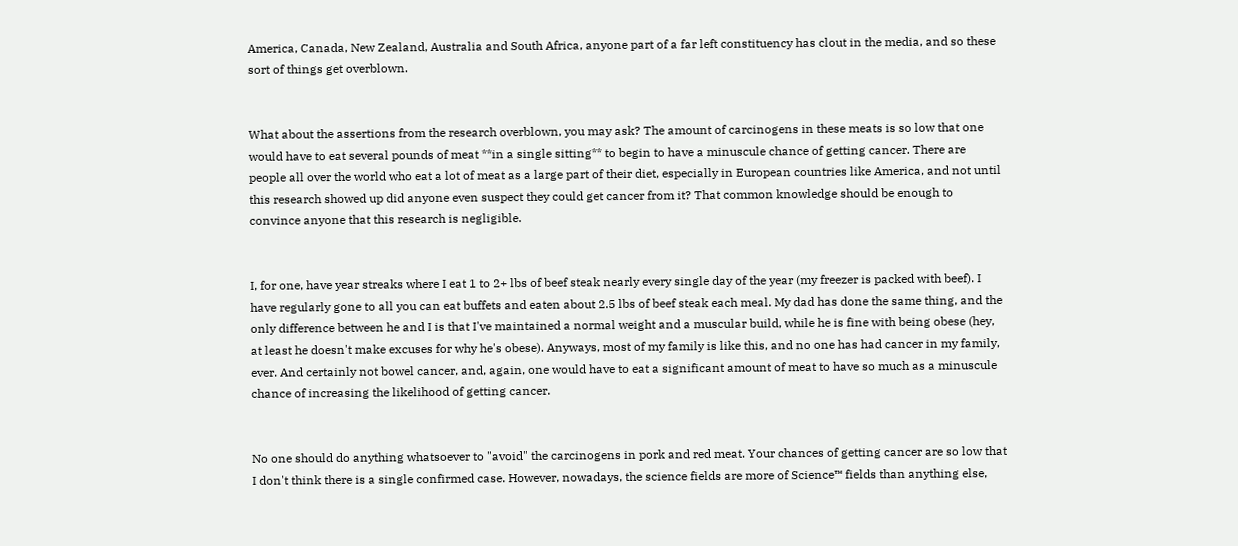America, Canada, New Zealand, Australia and South Africa, anyone part of a far left constituency has clout in the media, and so these sort of things get overblown.


What about the assertions from the research overblown, you may ask? The amount of carcinogens in these meats is so low that one would have to eat several pounds of meat **in a single sitting** to begin to have a minuscule chance of getting cancer. There are people all over the world who eat a lot of meat as a large part of their diet, especially in European countries like America, and not until this research showed up did anyone even suspect they could get cancer from it? That common knowledge should be enough to convince anyone that this research is negligible.


I, for one, have year streaks where I eat 1 to 2+ lbs of beef steak nearly every single day of the year (my freezer is packed with beef). I have regularly gone to all you can eat buffets and eaten about 2.5 lbs of beef steak each meal. My dad has done the same thing, and the only difference between he and I is that I've maintained a normal weight and a muscular build, while he is fine with being obese (hey, at least he doesn't make excuses for why he's obese). Anyways, most of my family is like this, and no one has had cancer in my family, ever. And certainly not bowel cancer, and, again, one would have to eat a significant amount of meat to have so much as a minuscule chance of increasing the likelihood of getting cancer.


No one should do anything whatsoever to "avoid" the carcinogens in pork and red meat. Your chances of getting cancer are so low that I don't think there is a single confirmed case. However, nowadays, the science fields are more of Science™ fields than anything else,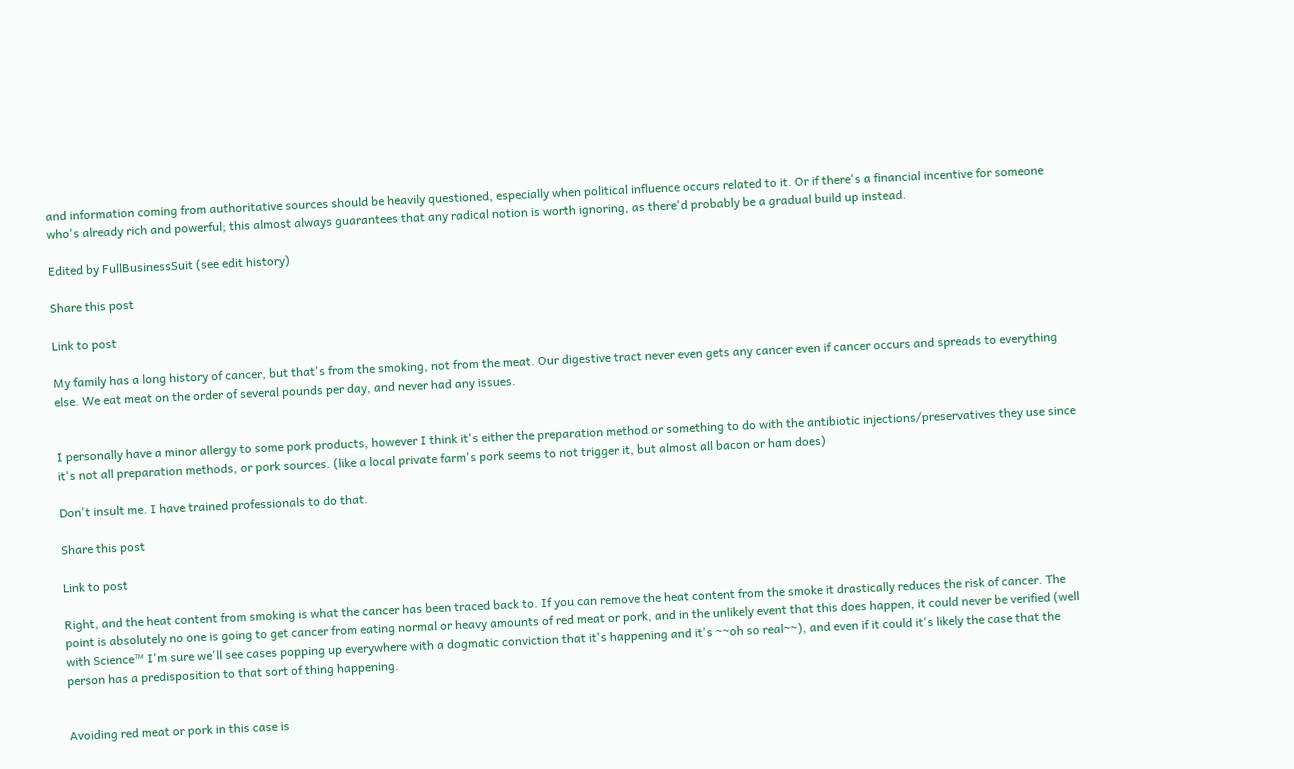and information coming from authoritative sources should be heavily questioned, especially when political influence occurs related to it. Or if there's a financial incentive for someone who's already rich and powerful; this almost always guarantees that any radical notion is worth ignoring, as there'd probably be a gradual build up instead.

Edited by FullBusinessSuit (see edit history)

Share this post

Link to post

My family has a long history of cancer, but that's from the smoking, not from the meat. Our digestive tract never even gets any cancer even if cancer occurs and spreads to everything else. We eat meat on the order of several pounds per day, and never had any issues.


I personally have a minor allergy to some pork products, however I think it's either the preparation method or something to do with the antibiotic injections/preservatives they use since it's not all preparation methods, or pork sources. (like a local private farm's pork seems to not trigger it, but almost all bacon or ham does)

Don't insult me. I have trained professionals to do that.

Share this post

Link to post

Right, and the heat content from smoking is what the cancer has been traced back to. If you can remove the heat content from the smoke it drastically reduces the risk of cancer. The point is absolutely no one is going to get cancer from eating normal or heavy amounts of red meat or pork, and in the unlikely event that this does happen, it could never be verified (well with Science™ I'm sure we'll see cases popping up everywhere with a dogmatic conviction that it's happening and it's ~~oh so real~~), and even if it could it's likely the case that the person has a predisposition to that sort of thing happening.


Avoiding red meat or pork in this case is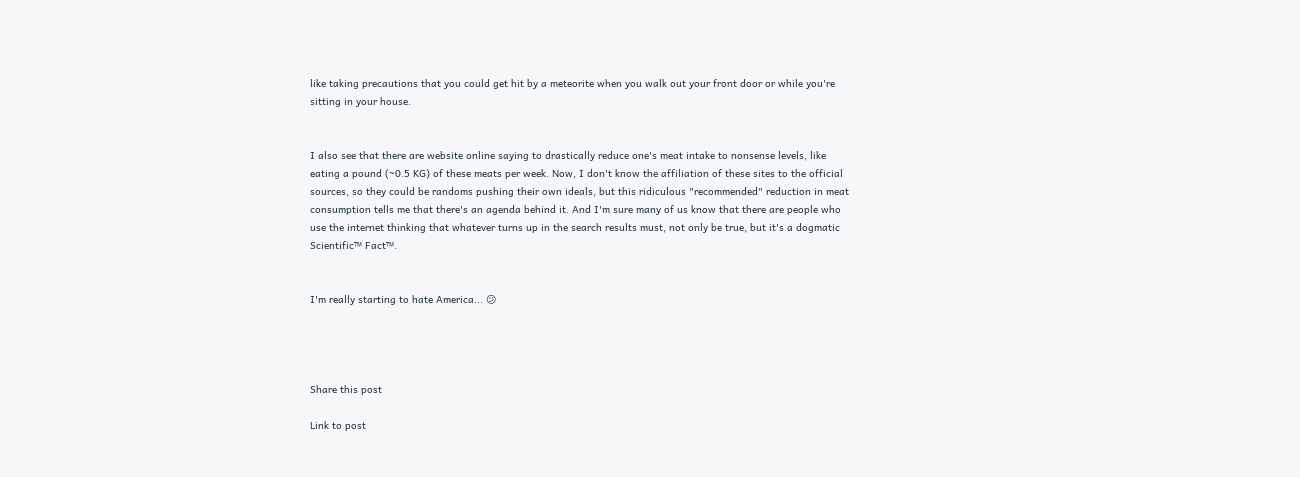like taking precautions that you could get hit by a meteorite when you walk out your front door or while you're sitting in your house.


I also see that there are website online saying to drastically reduce one's meat intake to nonsense levels, like eating a pound (~0.5 KG) of these meats per week. Now, I don't know the affiliation of these sites to the official sources, so they could be randoms pushing their own ideals, but this ridiculous "recommended" reduction in meat consumption tells me that there's an agenda behind it. And I'm sure many of us know that there are people who use the internet thinking that whatever turns up in the search results must, not only be true, but it's a dogmatic Scientific™ Fact™.


I'm really starting to hate America... 😕




Share this post

Link to post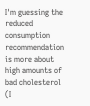I'm guessing the reduced consumption recommendation is more about high amounts of bad cholesterol (I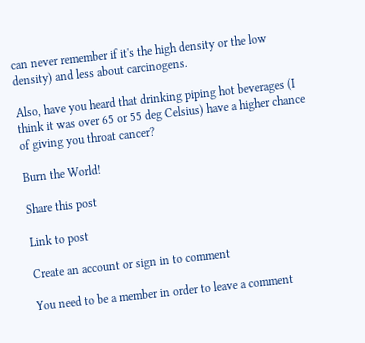can never remember if it's the high density or the low density) and less about carcinogens.

Also, have you heard that drinking piping hot beverages (I think it was over 65 or 55 deg Celsius) have a higher chance of giving you throat cancer?

Burn the World!

Share this post

Link to post

Create an account or sign in to comment

You need to be a member in order to leave a comment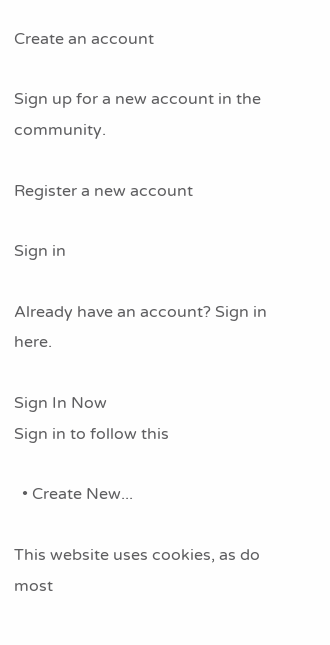Create an account

Sign up for a new account in the community.

Register a new account

Sign in

Already have an account? Sign in here.

Sign In Now
Sign in to follow this

  • Create New...

This website uses cookies, as do most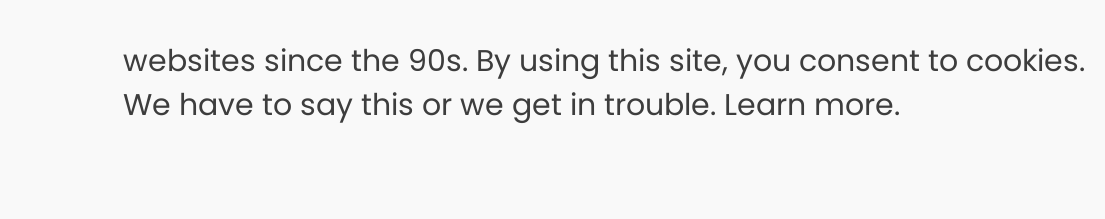websites since the 90s. By using this site, you consent to cookies. We have to say this or we get in trouble. Learn more.